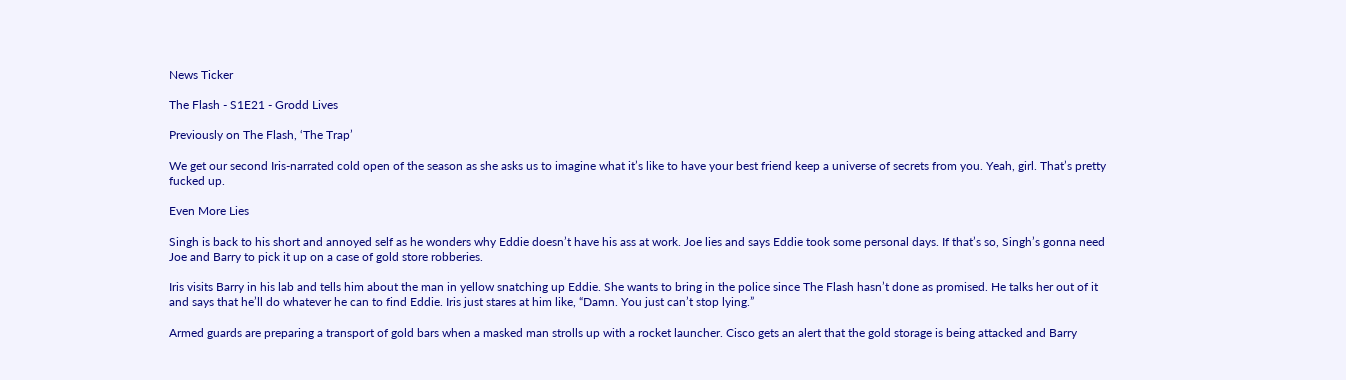News Ticker

The Flash - S1E21 - Grodd Lives

Previously on The Flash, ‘The Trap’

We get our second Iris-narrated cold open of the season as she asks us to imagine what it’s like to have your best friend keep a universe of secrets from you. Yeah, girl. That’s pretty fucked up.

Even More Lies

Singh is back to his short and annoyed self as he wonders why Eddie doesn’t have his ass at work. Joe lies and says Eddie took some personal days. If that’s so, Singh’s gonna need Joe and Barry to pick it up on a case of gold store robberies.

Iris visits Barry in his lab and tells him about the man in yellow snatching up Eddie. She wants to bring in the police since The Flash hasn’t done as promised. He talks her out of it and says that he’ll do whatever he can to find Eddie. Iris just stares at him like, “Damn. You just can’t stop lying.”

Armed guards are preparing a transport of gold bars when a masked man strolls up with a rocket launcher. Cisco gets an alert that the gold storage is being attacked and Barry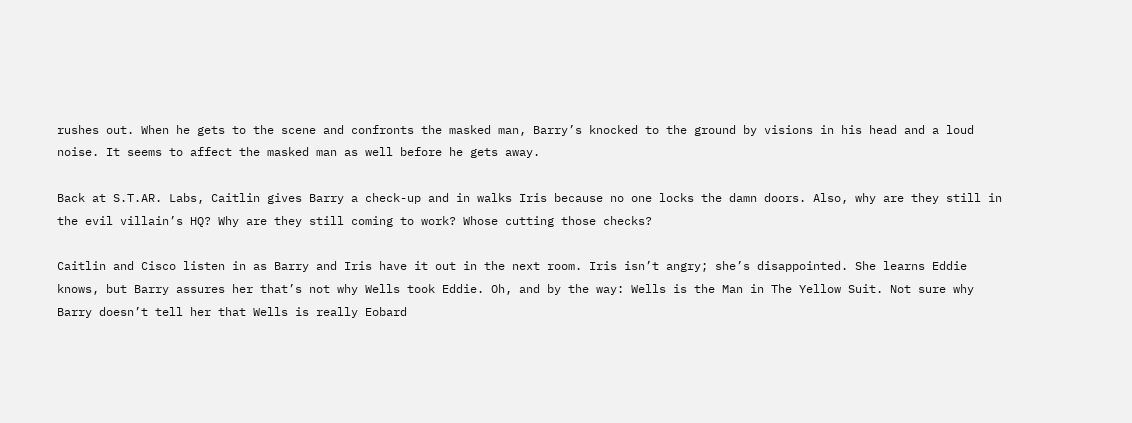rushes out. When he gets to the scene and confronts the masked man, Barry’s knocked to the ground by visions in his head and a loud noise. It seems to affect the masked man as well before he gets away.

Back at S.T.AR. Labs, Caitlin gives Barry a check-up and in walks Iris because no one locks the damn doors. Also, why are they still in the evil villain’s HQ? Why are they still coming to work? Whose cutting those checks?

Caitlin and Cisco listen in as Barry and Iris have it out in the next room. Iris isn’t angry; she’s disappointed. She learns Eddie knows, but Barry assures her that’s not why Wells took Eddie. Oh, and by the way: Wells is the Man in The Yellow Suit. Not sure why Barry doesn’t tell her that Wells is really Eobard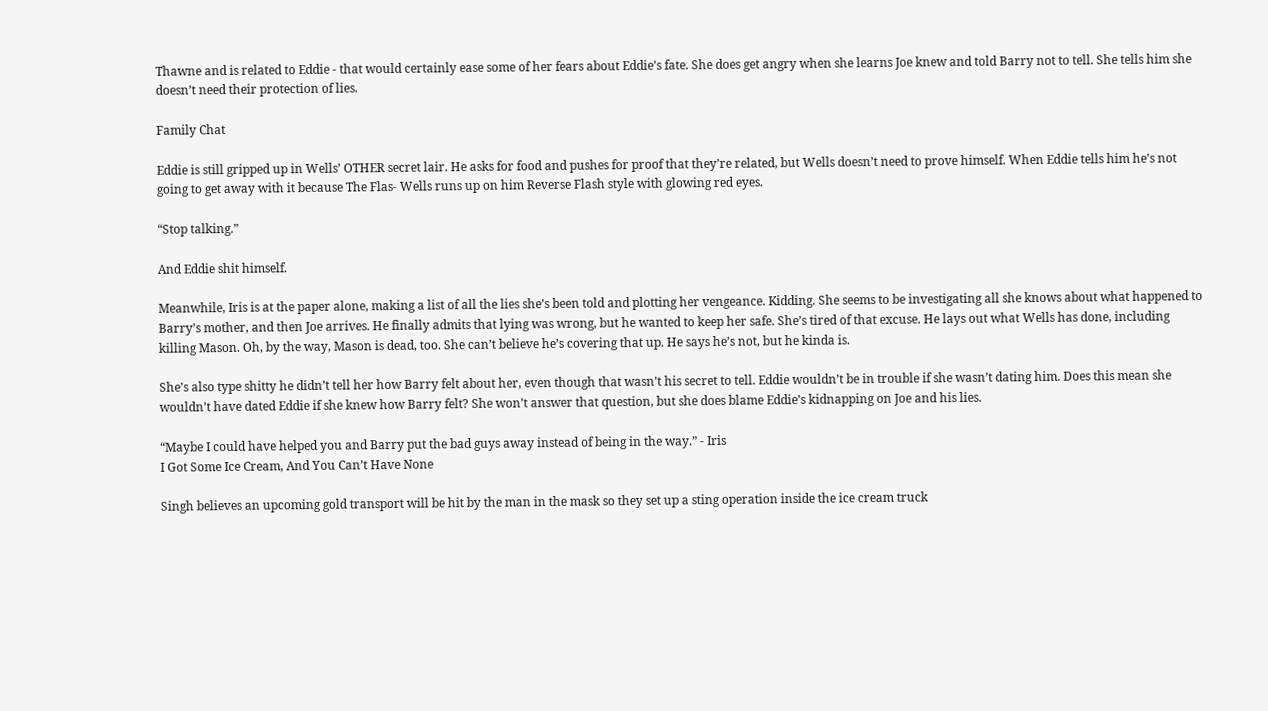Thawne and is related to Eddie - that would certainly ease some of her fears about Eddie’s fate. She does get angry when she learns Joe knew and told Barry not to tell. She tells him she doesn’t need their protection of lies.

Family Chat

Eddie is still gripped up in Wells’ OTHER secret lair. He asks for food and pushes for proof that they’re related, but Wells doesn’t need to prove himself. When Eddie tells him he’s not going to get away with it because The Flas- Wells runs up on him Reverse Flash style with glowing red eyes.

“Stop talking.”

And Eddie shit himself.

Meanwhile, Iris is at the paper alone, making a list of all the lies she’s been told and plotting her vengeance. Kidding. She seems to be investigating all she knows about what happened to Barry’s mother, and then Joe arrives. He finally admits that lying was wrong, but he wanted to keep her safe. She’s tired of that excuse. He lays out what Wells has done, including killing Mason. Oh, by the way, Mason is dead, too. She can’t believe he’s covering that up. He says he’s not, but he kinda is.

She’s also type shitty he didn’t tell her how Barry felt about her, even though that wasn’t his secret to tell. Eddie wouldn’t be in trouble if she wasn’t dating him. Does this mean she wouldn’t have dated Eddie if she knew how Barry felt? She won’t answer that question, but she does blame Eddie’s kidnapping on Joe and his lies.

“Maybe I could have helped you and Barry put the bad guys away instead of being in the way.” - Iris
I Got Some Ice Cream, And You Can’t Have None

Singh believes an upcoming gold transport will be hit by the man in the mask so they set up a sting operation inside the ice cream truck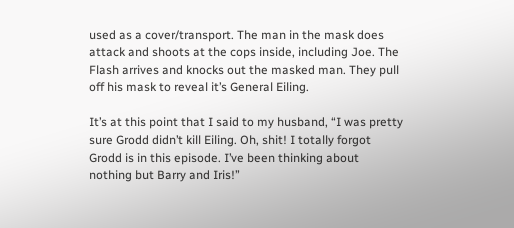used as a cover/transport. The man in the mask does attack and shoots at the cops inside, including Joe. The Flash arrives and knocks out the masked man. They pull off his mask to reveal it’s General Eiling.

It’s at this point that I said to my husband, “I was pretty sure Grodd didn’t kill Eiling. Oh, shit! I totally forgot Grodd is in this episode. I’ve been thinking about nothing but Barry and Iris!”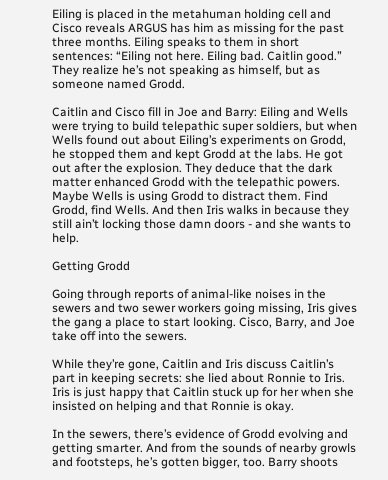Eiling is placed in the metahuman holding cell and Cisco reveals ARGUS has him as missing for the past three months. Eiling speaks to them in short sentences: “Eiling not here. Eiling bad. Caitlin good.” They realize he’s not speaking as himself, but as someone named Grodd.

Caitlin and Cisco fill in Joe and Barry: Eiling and Wells were trying to build telepathic super soldiers, but when Wells found out about Eiling’s experiments on Grodd, he stopped them and kept Grodd at the labs. He got out after the explosion. They deduce that the dark matter enhanced Grodd with the telepathic powers. Maybe Wells is using Grodd to distract them. Find Grodd, find Wells. And then Iris walks in because they still ain’t locking those damn doors - and she wants to help.

Getting Grodd

Going through reports of animal-like noises in the sewers and two sewer workers going missing, Iris gives the gang a place to start looking. Cisco, Barry, and Joe take off into the sewers.

While they’re gone, Caitlin and Iris discuss Caitlin’s part in keeping secrets: she lied about Ronnie to Iris. Iris is just happy that Caitlin stuck up for her when she insisted on helping and that Ronnie is okay.

In the sewers, there’s evidence of Grodd evolving and getting smarter. And from the sounds of nearby growls and footsteps, he’s gotten bigger, too. Barry shoots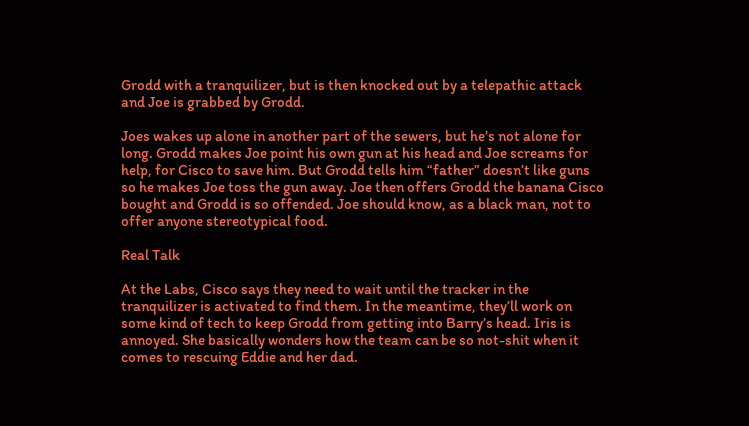Grodd with a tranquilizer, but is then knocked out by a telepathic attack and Joe is grabbed by Grodd.

Joes wakes up alone in another part of the sewers, but he’s not alone for long. Grodd makes Joe point his own gun at his head and Joe screams for help, for Cisco to save him. But Grodd tells him “father” doesn’t like guns so he makes Joe toss the gun away. Joe then offers Grodd the banana Cisco bought and Grodd is so offended. Joe should know, as a black man, not to offer anyone stereotypical food.

Real Talk

At the Labs, Cisco says they need to wait until the tracker in the tranquilizer is activated to find them. In the meantime, they’ll work on some kind of tech to keep Grodd from getting into Barry’s head. Iris is annoyed. She basically wonders how the team can be so not-shit when it comes to rescuing Eddie and her dad.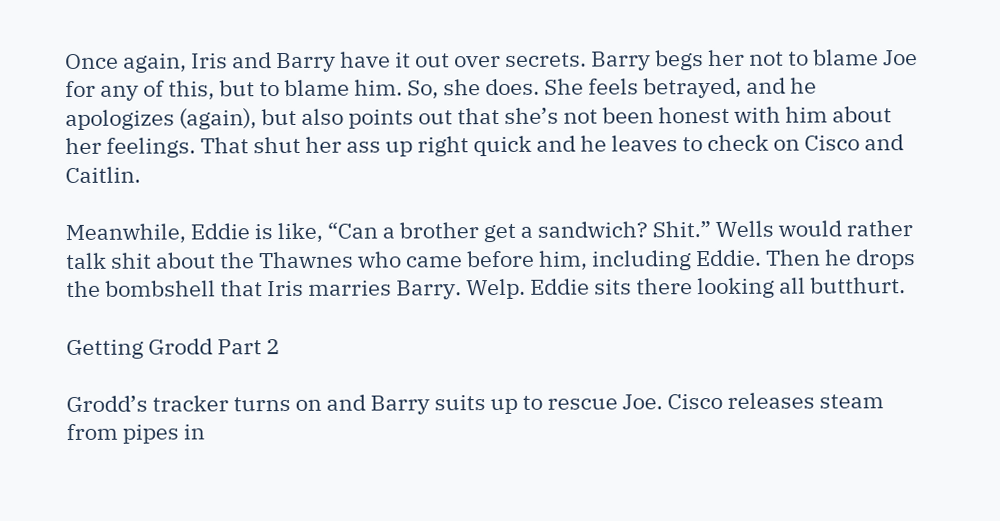Once again, Iris and Barry have it out over secrets. Barry begs her not to blame Joe for any of this, but to blame him. So, she does. She feels betrayed, and he apologizes (again), but also points out that she’s not been honest with him about her feelings. That shut her ass up right quick and he leaves to check on Cisco and Caitlin.

Meanwhile, Eddie is like, “Can a brother get a sandwich? Shit.” Wells would rather talk shit about the Thawnes who came before him, including Eddie. Then he drops the bombshell that Iris marries Barry. Welp. Eddie sits there looking all butthurt.

Getting Grodd Part 2

Grodd’s tracker turns on and Barry suits up to rescue Joe. Cisco releases steam from pipes in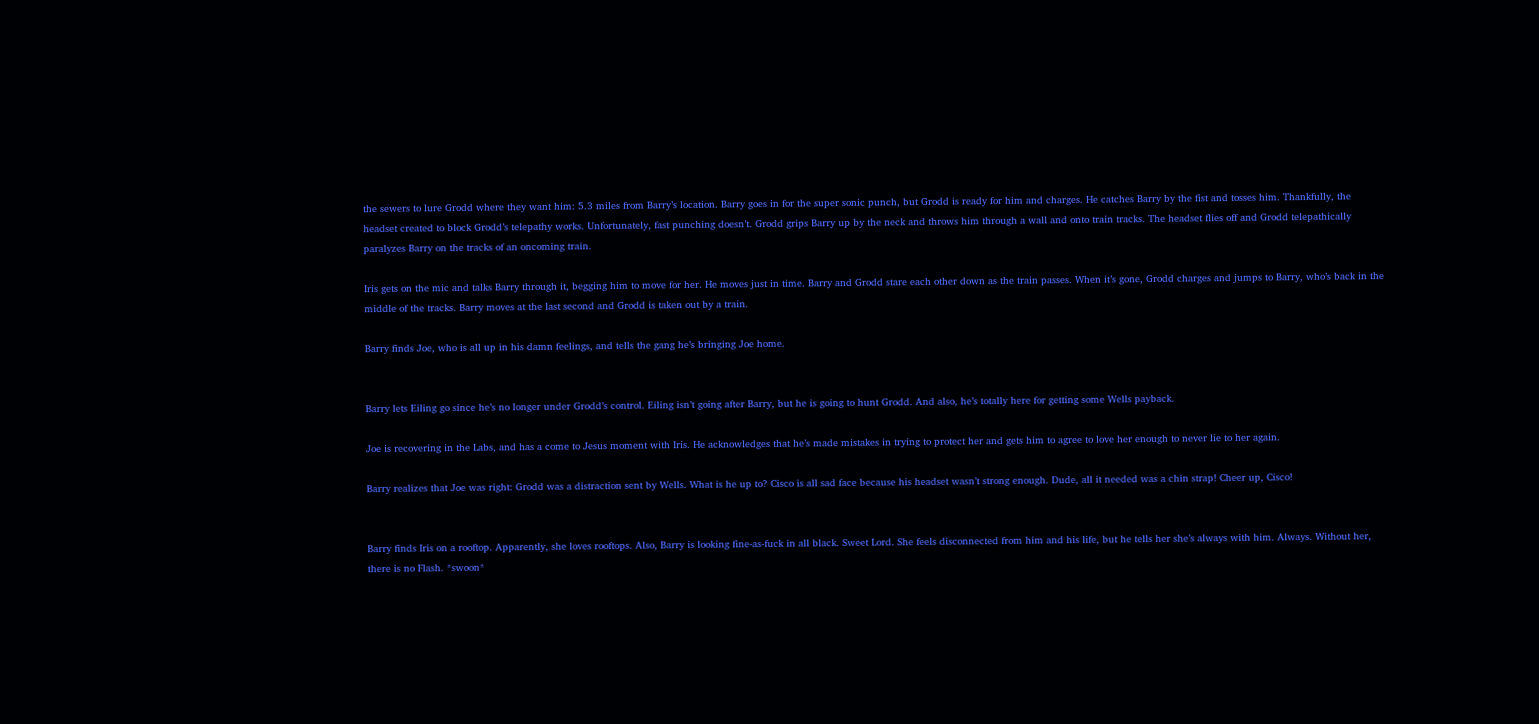the sewers to lure Grodd where they want him: 5.3 miles from Barry’s location. Barry goes in for the super sonic punch, but Grodd is ready for him and charges. He catches Barry by the fist and tosses him. Thankfully, the headset created to block Grodd’s telepathy works. Unfortunately, fast punching doesn’t. Grodd grips Barry up by the neck and throws him through a wall and onto train tracks. The headset flies off and Grodd telepathically paralyzes Barry on the tracks of an oncoming train.

Iris gets on the mic and talks Barry through it, begging him to move for her. He moves just in time. Barry and Grodd stare each other down as the train passes. When it’s gone, Grodd charges and jumps to Barry, who’s back in the middle of the tracks. Barry moves at the last second and Grodd is taken out by a train.

Barry finds Joe, who is all up in his damn feelings, and tells the gang he’s bringing Joe home.


Barry lets Eiling go since he’s no longer under Grodd’s control. Eiling isn’t going after Barry, but he is going to hunt Grodd. And also, he’s totally here for getting some Wells payback.

Joe is recovering in the Labs, and has a come to Jesus moment with Iris. He acknowledges that he’s made mistakes in trying to protect her and gets him to agree to love her enough to never lie to her again.

Barry realizes that Joe was right: Grodd was a distraction sent by Wells. What is he up to? Cisco is all sad face because his headset wasn’t strong enough. Dude, all it needed was a chin strap! Cheer up, Cisco!


Barry finds Iris on a rooftop. Apparently, she loves rooftops. Also, Barry is looking fine-as-fuck in all black. Sweet Lord. She feels disconnected from him and his life, but he tells her she’s always with him. Always. Without her, there is no Flash. *swoon*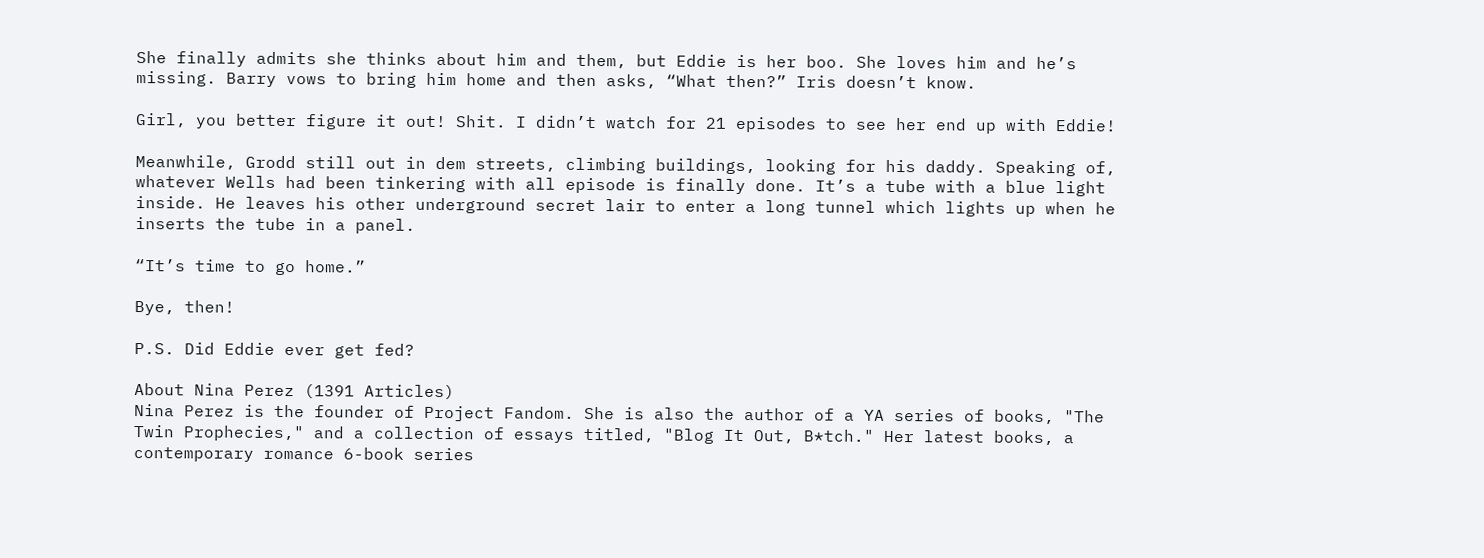She finally admits she thinks about him and them, but Eddie is her boo. She loves him and he’s missing. Barry vows to bring him home and then asks, “What then?” Iris doesn’t know.

Girl, you better figure it out! Shit. I didn’t watch for 21 episodes to see her end up with Eddie!

Meanwhile, Grodd still out in dem streets, climbing buildings, looking for his daddy. Speaking of, whatever Wells had been tinkering with all episode is finally done. It’s a tube with a blue light inside. He leaves his other underground secret lair to enter a long tunnel which lights up when he inserts the tube in a panel.

“It’s time to go home.”

Bye, then!

P.S. Did Eddie ever get fed?

About Nina Perez (1391 Articles)
Nina Perez is the founder of Project Fandom. She is also the author of a YA series of books, "The Twin Prophecies," and a collection of essays titled, "Blog It Out, B*tch." Her latest books, a contemporary romance 6-book series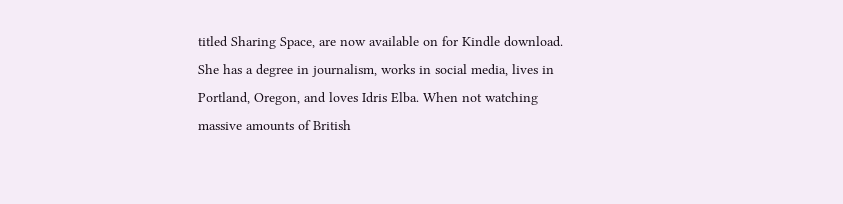titled Sharing Space, are now available on for Kindle download. She has a degree in journalism, works in social media, lives in Portland, Oregon, and loves Idris Elba. When not watching massive amounts of British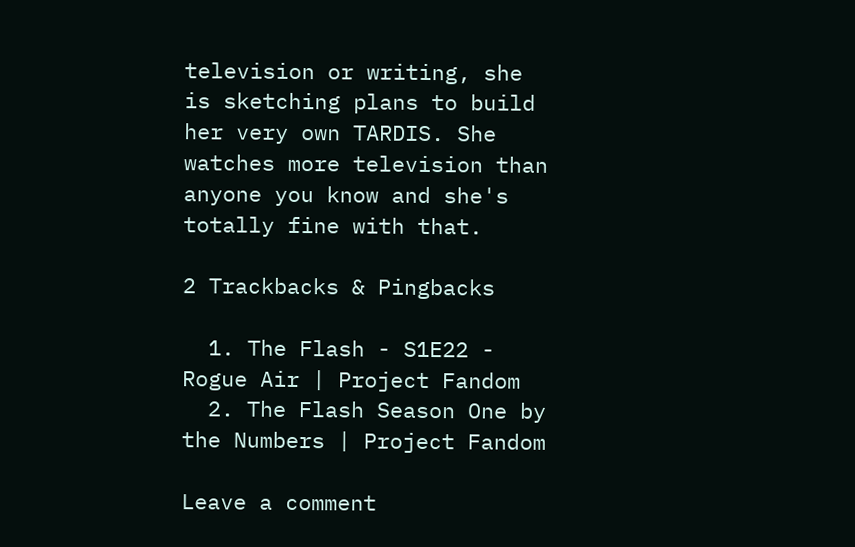television or writing, she is sketching plans to build her very own TARDIS. She watches more television than anyone you know and she's totally fine with that.

2 Trackbacks & Pingbacks

  1. The Flash - S1E22 - Rogue Air | Project Fandom
  2. The Flash Season One by the Numbers | Project Fandom

Leave a comment